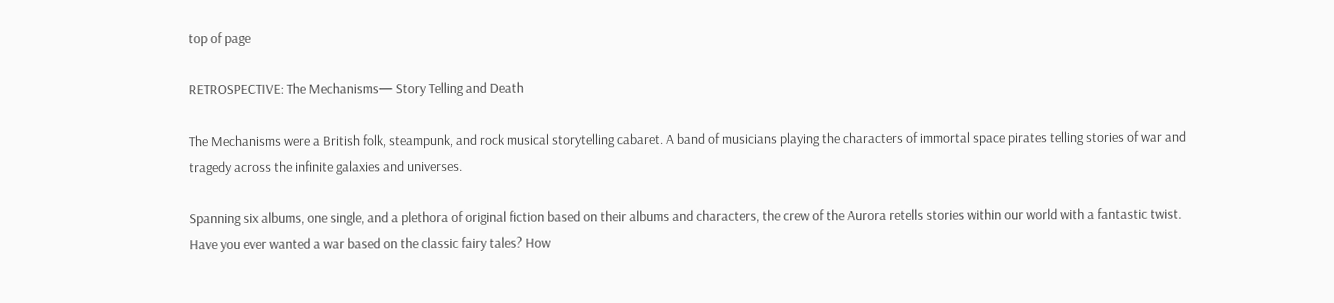top of page

RETROSPECTIVE: The Mechanisms— Story Telling and Death

The Mechanisms were a British folk, steampunk, and rock musical storytelling cabaret. A band of musicians playing the characters of immortal space pirates telling stories of war and tragedy across the infinite galaxies and universes.

Spanning six albums, one single, and a plethora of original fiction based on their albums and characters, the crew of the Aurora retells stories within our world with a fantastic twist. Have you ever wanted a war based on the classic fairy tales? How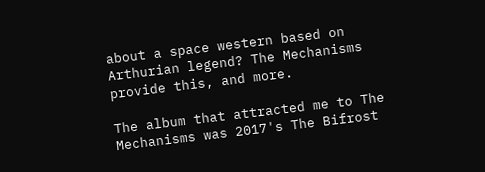about a space western based on Arthurian legend? The Mechanisms provide this, and more.

The album that attracted me to The Mechanisms was 2017's The Bifrost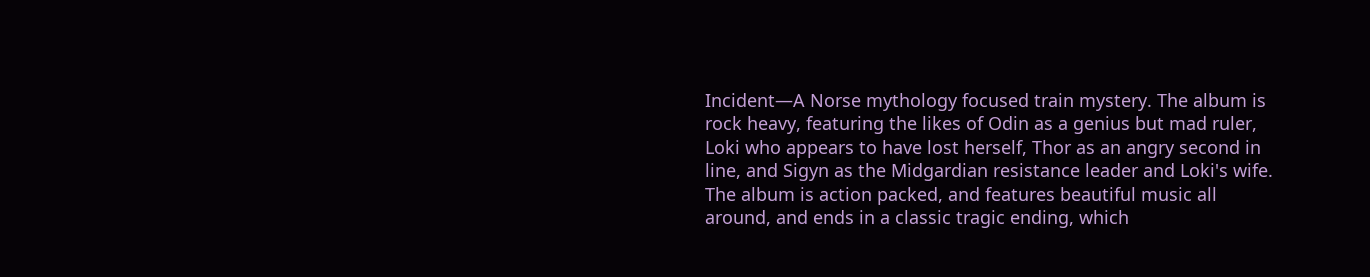Incident—A Norse mythology focused train mystery. The album is rock heavy, featuring the likes of Odin as a genius but mad ruler, Loki who appears to have lost herself, Thor as an angry second in line, and Sigyn as the Midgardian resistance leader and Loki's wife. The album is action packed, and features beautiful music all around, and ends in a classic tragic ending, which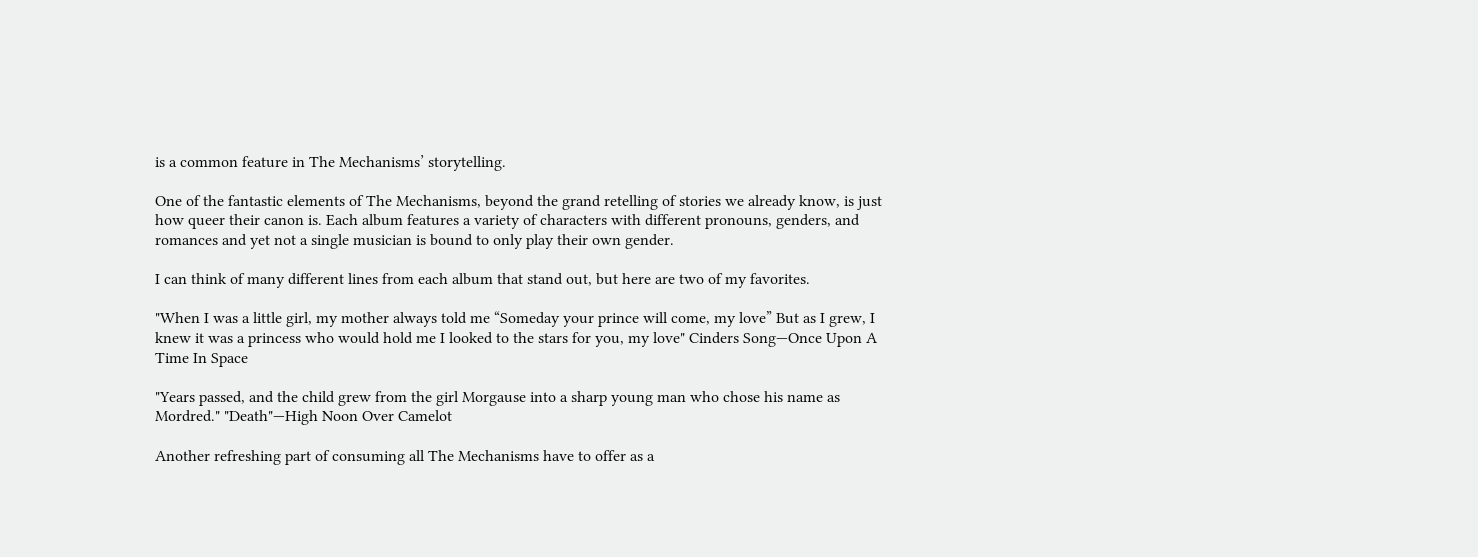is a common feature in The Mechanisms’ storytelling.

One of the fantastic elements of The Mechanisms, beyond the grand retelling of stories we already know, is just how queer their canon is. Each album features a variety of characters with different pronouns, genders, and romances and yet not a single musician is bound to only play their own gender.

I can think of many different lines from each album that stand out, but here are two of my favorites.

"When I was a little girl, my mother always told me “Someday your prince will come, my love” But as I grew, I knew it was a princess who would hold me I looked to the stars for you, my love" Cinders Song—Once Upon A Time In Space

"Years passed, and the child grew from the girl Morgause into a sharp young man who chose his name as Mordred." "Death"—High Noon Over Camelot

Another refreshing part of consuming all The Mechanisms have to offer as a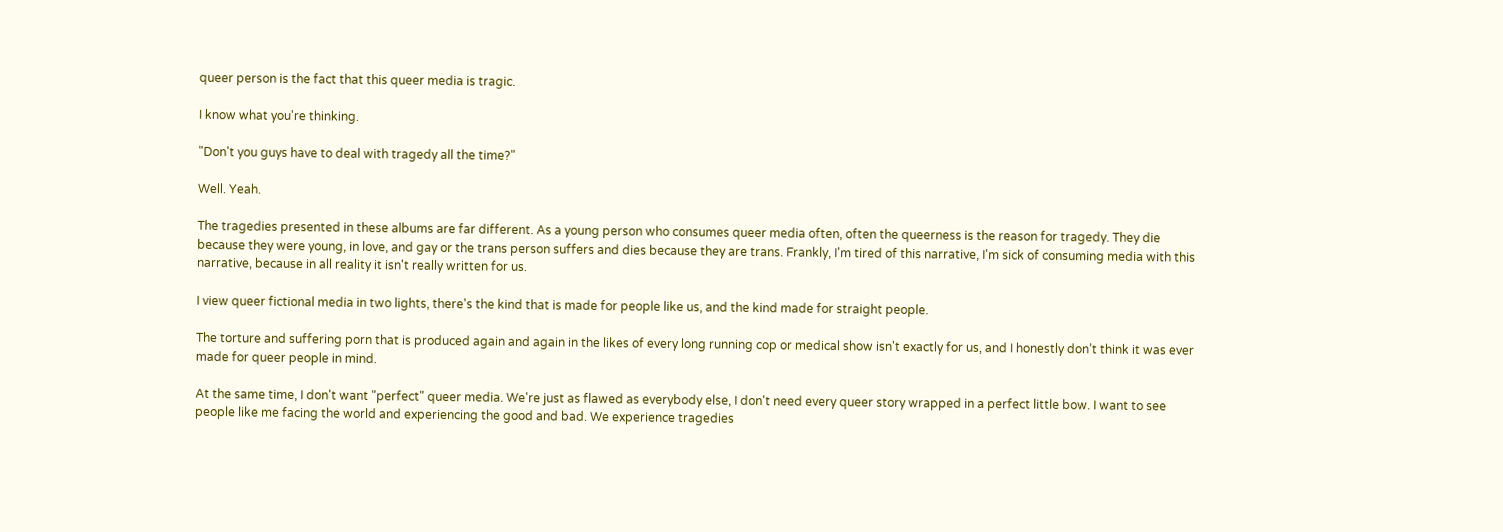queer person is the fact that this queer media is tragic.

I know what you're thinking.

"Don't you guys have to deal with tragedy all the time?"

Well. Yeah.

The tragedies presented in these albums are far different. As a young person who consumes queer media often, often the queerness is the reason for tragedy. They die because they were young, in love, and gay or the trans person suffers and dies because they are trans. Frankly, I'm tired of this narrative, I'm sick of consuming media with this narrative, because in all reality it isn't really written for us.

I view queer fictional media in two lights, there's the kind that is made for people like us, and the kind made for straight people.

The torture and suffering porn that is produced again and again in the likes of every long running cop or medical show isn't exactly for us, and I honestly don’t think it was ever made for queer people in mind.

At the same time, I don't want "perfect" queer media. We're just as flawed as everybody else, I don't need every queer story wrapped in a perfect little bow. I want to see people like me facing the world and experiencing the good and bad. We experience tragedies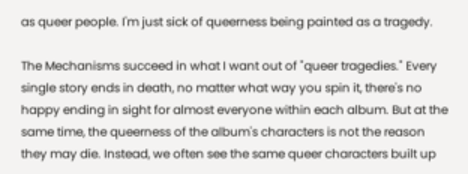as queer people. I'm just sick of queerness being painted as a tragedy.

The Mechanisms succeed in what I want out of "queer tragedies." Every single story ends in death, no matter what way you spin it, there's no happy ending in sight for almost everyone within each album. But at the same time, the queerness of the album's characters is not the reason they may die. Instead, we often see the same queer characters built up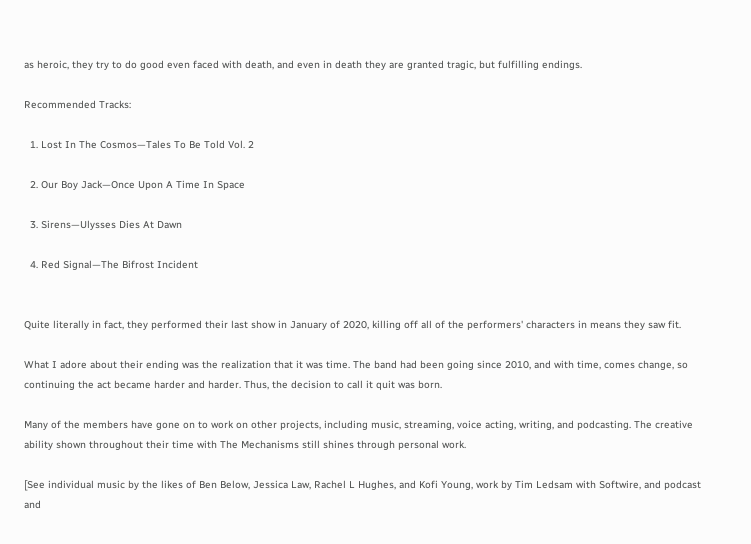as heroic, they try to do good even faced with death, and even in death they are granted tragic, but fulfilling endings.

Recommended Tracks:

  1. Lost In The Cosmos—Tales To Be Told Vol. 2

  2. Our Boy Jack—Once Upon A Time In Space

  3. Sirens—Ulysses Dies At Dawn

  4. Red Signal—The Bifrost Incident


Quite literally in fact, they performed their last show in January of 2020, killing off all of the performers' characters in means they saw fit.

What I adore about their ending was the realization that it was time. The band had been going since 2010, and with time, comes change, so continuing the act became harder and harder. Thus, the decision to call it quit was born.

Many of the members have gone on to work on other projects, including music, streaming, voice acting, writing, and podcasting. The creative ability shown throughout their time with The Mechanisms still shines through personal work.

[See individual music by the likes of Ben Below, Jessica Law, Rachel L Hughes, and Kofi Young, work by Tim Ledsam with Softwire, and podcast and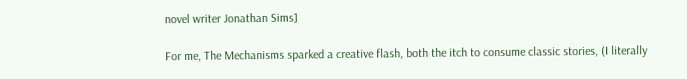novel writer Jonathan Sims]

For me, The Mechanisms sparked a creative flash, both the itch to consume classic stories, (I literally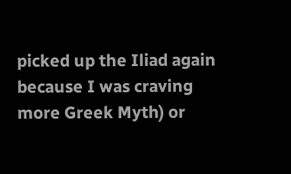picked up the Iliad again because I was craving more Greek Myth) or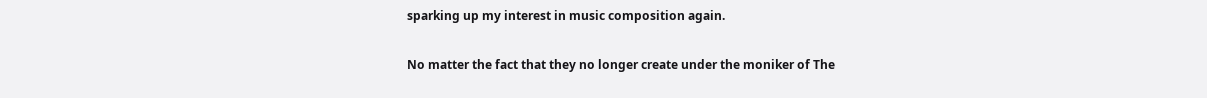sparking up my interest in music composition again.

No matter the fact that they no longer create under the moniker of The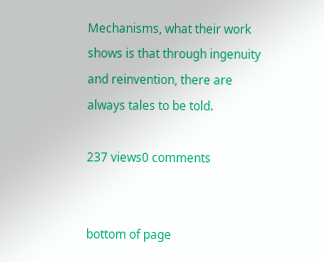Mechanisms, what their work shows is that through ingenuity and reinvention, there are always tales to be told.

237 views0 comments


bottom of page